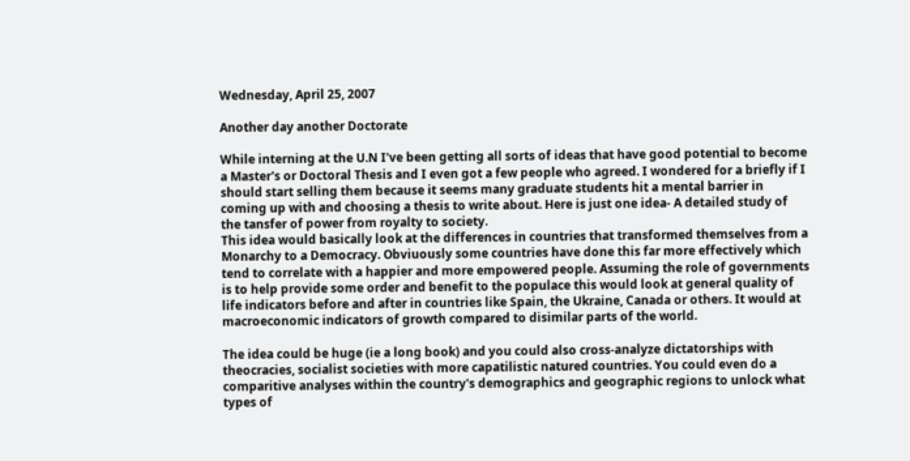Wednesday, April 25, 2007

Another day another Doctorate

While interning at the U.N I've been getting all sorts of ideas that have good potential to become a Master's or Doctoral Thesis and I even got a few people who agreed. I wondered for a briefly if I should start selling them because it seems many graduate students hit a mental barrier in coming up with and choosing a thesis to write about. Here is just one idea- A detailed study of the tansfer of power from royalty to society.
This idea would basically look at the differences in countries that transformed themselves from a Monarchy to a Democracy. Obviuously some countries have done this far more effectively which tend to correlate with a happier and more empowered people. Assuming the role of governments is to help provide some order and benefit to the populace this would look at general quality of life indicators before and after in countries like Spain, the Ukraine, Canada or others. It would at macroeconomic indicators of growth compared to disimilar parts of the world.

The idea could be huge (ie a long book) and you could also cross-analyze dictatorships with theocracies, socialist societies with more capatilistic natured countries. You could even do a comparitive analyses within the country's demographics and geographic regions to unlock what types of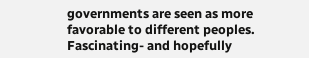governments are seen as more favorable to different peoples. Fascinating- and hopefully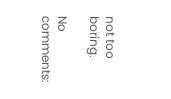not too boring.

No comments: